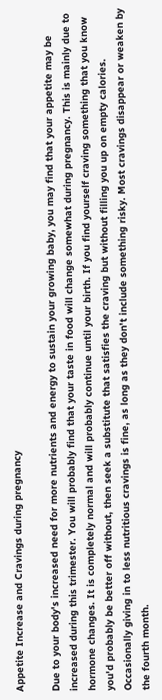Appetite Increase and Cravings during pregnancy

Due to your body's increased need for more nutrients and energy to sustain your growing baby, you may find that your appetite may be increased during this trimester. You will probably find that your taste in food will change somewhat during pregnancy. This is mainly due to hormone changes. It is completely normal and will probably continue until your birth. If you find yourself craving something that you know you'd probably be better off without, then seek a substitute that satisfies the craving but without filling you up on empty calories. Occasionally giving in to less nutritious cravings is fine, as long as they don't include something risky. Most cravings disappear or weaken by the fourth month.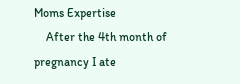Moms Expertise
    After the 4th month of pregnancy I ate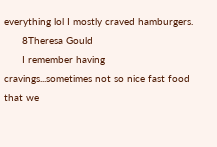everything lol I mostly craved hamburgers.
      8Theresa Gould
      I remember having cravings...sometimes not so nice fast food that we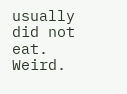usually did not eat. Weird.